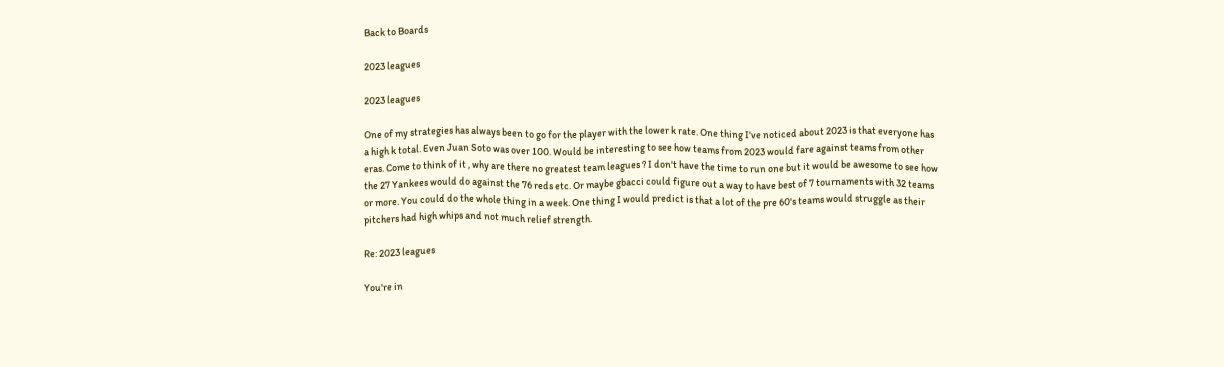Back to Boards

2023 leagues

2023 leagues

One of my strategies has always been to go for the player with the lower k rate. One thing I've noticed about 2023 is that everyone has a high k total. Even Juan Soto was over 100. Would be interesting to see how teams from 2023 would fare against teams from other eras. Come to think of it , why are there no greatest team leagues ? I don't have the time to run one but it would be awesome to see how the 27 Yankees would do against the 76 reds etc. Or maybe gbacci could figure out a way to have best of 7 tournaments with 32 teams or more. You could do the whole thing in a week. One thing I would predict is that a lot of the pre 60's teams would struggle as their pitchers had high whips and not much relief strength.

Re: 2023 leagues

You're in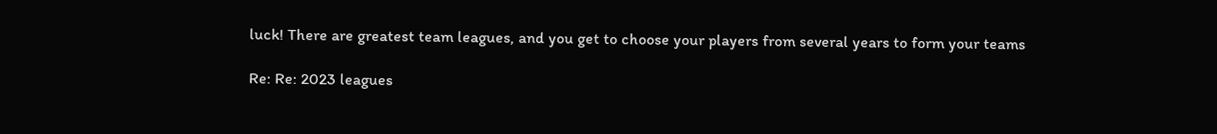luck! There are greatest team leagues, and you get to choose your players from several years to form your teams

Re: Re: 2023 leagues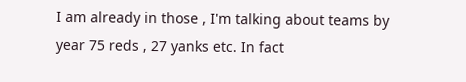I am already in those , I'm talking about teams by year 75 reds , 27 yanks etc. In fact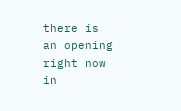there is an opening right now in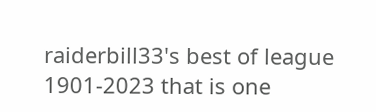raiderbill33's best of league 1901-2023 that is one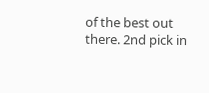of the best out there. 2nd pick in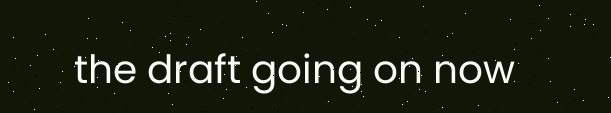the draft going on now